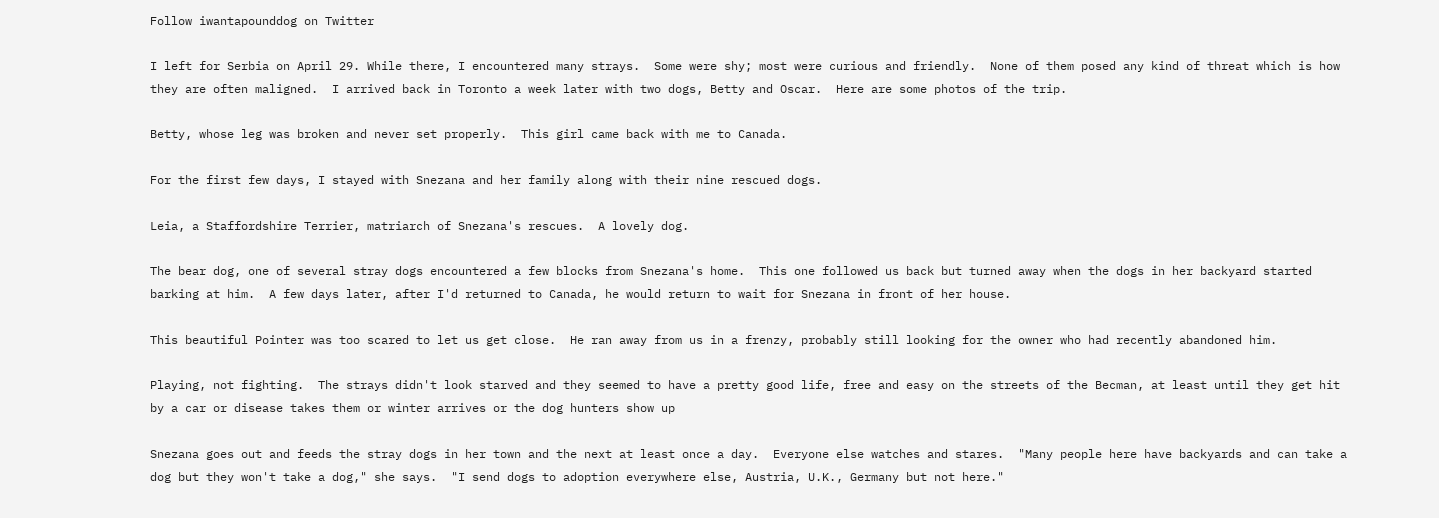Follow iwantapounddog on Twitter

I left for Serbia on April 29. While there, I encountered many strays.  Some were shy; most were curious and friendly.  None of them posed any kind of threat which is how they are often maligned.  I arrived back in Toronto a week later with two dogs, Betty and Oscar.  Here are some photos of the trip.

Betty, whose leg was broken and never set properly.  This girl came back with me to Canada.

For the first few days, I stayed with Snezana and her family along with their nine rescued dogs.

Leia, a Staffordshire Terrier, matriarch of Snezana's rescues.  A lovely dog.

The bear dog, one of several stray dogs encountered a few blocks from Snezana's home.  This one followed us back but turned away when the dogs in her backyard started barking at him.  A few days later, after I'd returned to Canada, he would return to wait for Snezana in front of her house.

This beautiful Pointer was too scared to let us get close.  He ran away from us in a frenzy, probably still looking for the owner who had recently abandoned him.

Playing, not fighting.  The strays didn't look starved and they seemed to have a pretty good life, free and easy on the streets of the Becman, at least until they get hit by a car or disease takes them or winter arrives or the dog hunters show up

Snezana goes out and feeds the stray dogs in her town and the next at least once a day.  Everyone else watches and stares.  "Many people here have backyards and can take a dog but they won't take a dog," she says.  "I send dogs to adoption everywhere else, Austria, U.K., Germany but not here."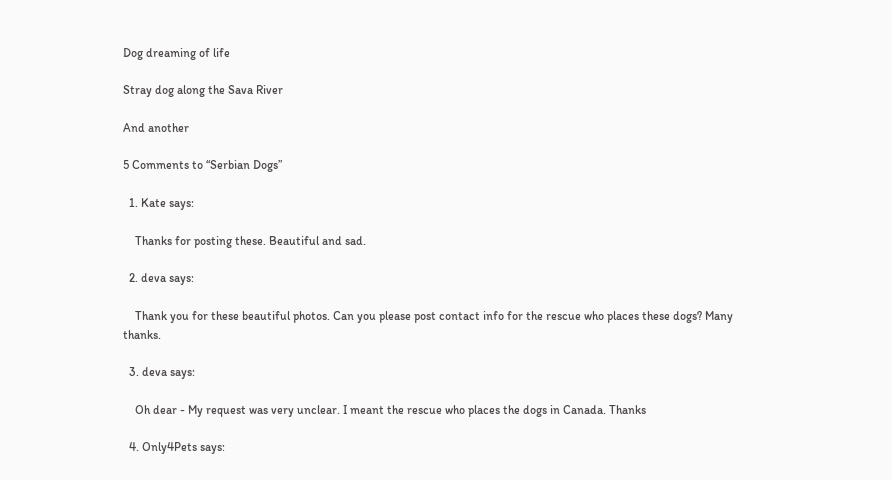Dog dreaming of life

Stray dog along the Sava River

And another

5 Comments to “Serbian Dogs”

  1. Kate says:

    Thanks for posting these. Beautiful and sad.

  2. deva says:

    Thank you for these beautiful photos. Can you please post contact info for the rescue who places these dogs? Many thanks.

  3. deva says:

    Oh dear - My request was very unclear. I meant the rescue who places the dogs in Canada. Thanks

  4. Only4Pets says: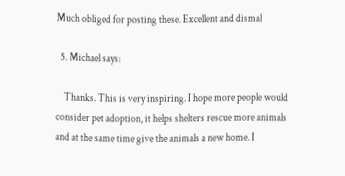Much obliged for posting these. Excellent and dismal

  5. Michael says:

    Thanks. This is very inspiring. I hope more people would consider pet adoption, it helps shelters rescue more animals and at the same time give the animals a new home. I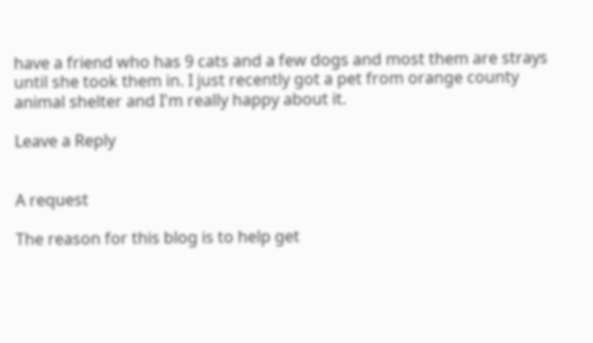have a friend who has 9 cats and a few dogs and most them are strays until she took them in. I just recently got a pet from orange county animal shelter and I'm really happy about it.

Leave a Reply


A request

The reason for this blog is to help get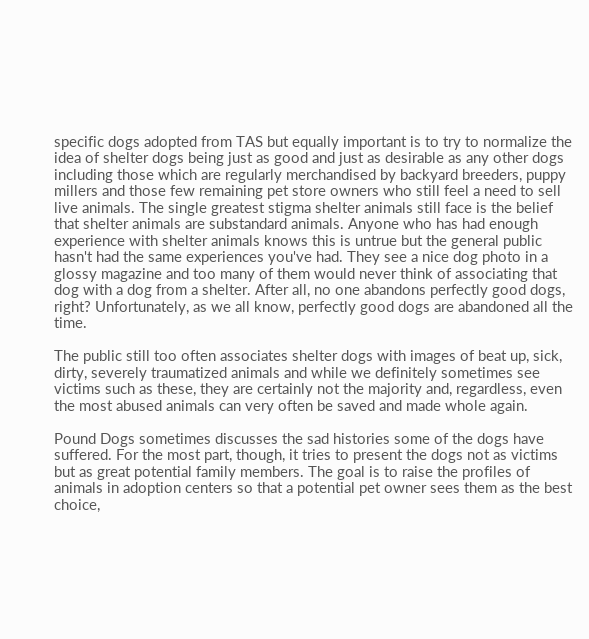specific dogs adopted from TAS but equally important is to try to normalize the idea of shelter dogs being just as good and just as desirable as any other dogs including those which are regularly merchandised by backyard breeders, puppy millers and those few remaining pet store owners who still feel a need to sell live animals. The single greatest stigma shelter animals still face is the belief that shelter animals are substandard animals. Anyone who has had enough experience with shelter animals knows this is untrue but the general public hasn't had the same experiences you've had. They see a nice dog photo in a glossy magazine and too many of them would never think of associating that dog with a dog from a shelter. After all, no one abandons perfectly good dogs, right? Unfortunately, as we all know, perfectly good dogs are abandoned all the time.

The public still too often associates shelter dogs with images of beat up, sick, dirty, severely traumatized animals and while we definitely sometimes see victims such as these, they are certainly not the majority and, regardless, even the most abused animals can very often be saved and made whole again.

Pound Dogs sometimes discusses the sad histories some of the dogs have suffered. For the most part, though, it tries to present the dogs not as victims but as great potential family members. The goal is to raise the profiles of animals in adoption centers so that a potential pet owner sees them as the best choice,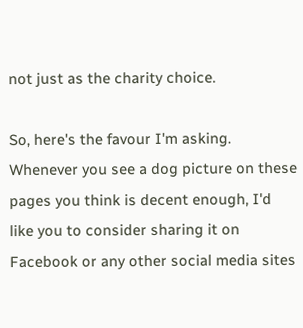not just as the charity choice.

So, here's the favour I'm asking. Whenever you see a dog picture on these pages you think is decent enough, I'd like you to consider sharing it on Facebook or any other social media sites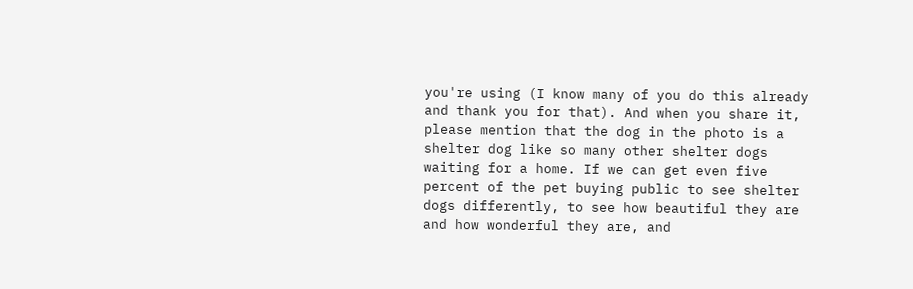you're using (I know many of you do this already and thank you for that). And when you share it, please mention that the dog in the photo is a shelter dog like so many other shelter dogs waiting for a home. If we can get even five percent of the pet buying public to see shelter dogs differently, to see how beautiful they are and how wonderful they are, and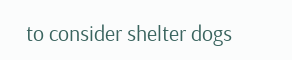to consider shelter dogs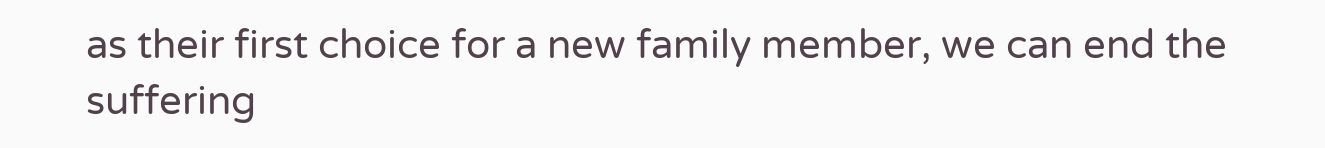as their first choice for a new family member, we can end the suffering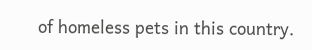of homeless pets in this country.